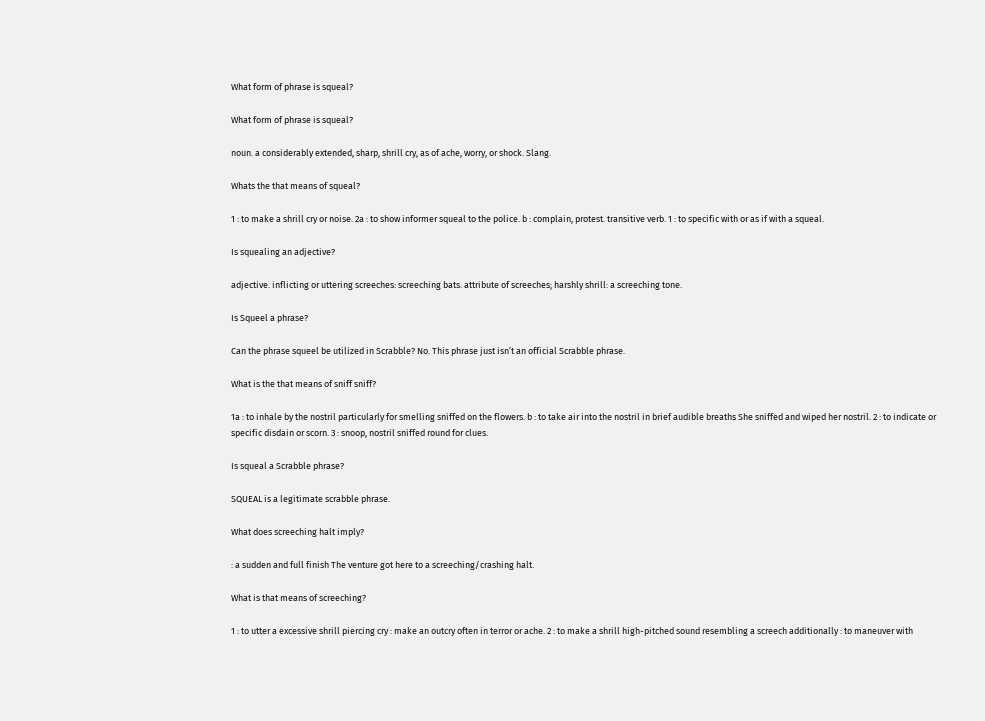What form of phrase is squeal?

What form of phrase is squeal?

noun. a considerably extended, sharp, shrill cry, as of ache, worry, or shock. Slang.

Whats the that means of squeal?

1 : to make a shrill cry or noise. 2a : to show informer squeal to the police. b : complain, protest. transitive verb. 1 : to specific with or as if with a squeal.

Is squealing an adjective?

adjective. inflicting or uttering screeches: screeching bats. attribute of screeches; harshly shrill: a screeching tone.

Is Squeel a phrase?

Can the phrase squeel be utilized in Scrabble? No. This phrase just isn’t an official Scrabble phrase.

What is the that means of sniff sniff?

1a : to inhale by the nostril particularly for smelling sniffed on the flowers. b : to take air into the nostril in brief audible breaths She sniffed and wiped her nostril. 2 : to indicate or specific disdain or scorn. 3 : snoop, nostril sniffed round for clues.

Is squeal a Scrabble phrase?

SQUEAL is a legitimate scrabble phrase.

What does screeching halt imply?

: a sudden and full finish The venture got here to a screeching/crashing halt.

What is that means of screeching?

1 : to utter a excessive shrill piercing cry : make an outcry often in terror or ache. 2 : to make a shrill high-pitched sound resembling a screech additionally : to maneuver with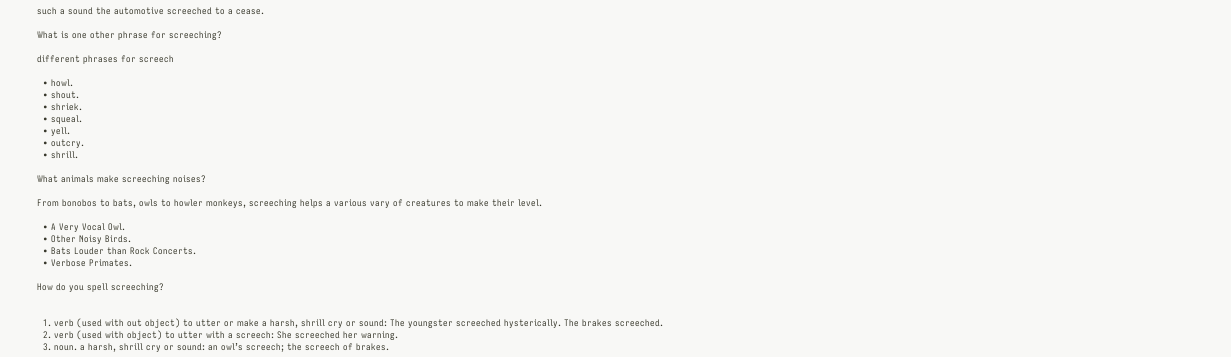such a sound the automotive screeched to a cease.

What is one other phrase for screeching?

different phrases for screech

  • howl.
  • shout.
  • shriek.
  • squeal.
  • yell.
  • outcry.
  • shrill.

What animals make screeching noises?

From bonobos to bats, owls to howler monkeys, screeching helps a various vary of creatures to make their level.

  • A Very Vocal Owl.
  • Other Noisy Birds.
  • Bats Louder than Rock Concerts.
  • Verbose Primates.

How do you spell screeching?


  1. verb (used with out object) to utter or make a harsh, shrill cry or sound: The youngster screeched hysterically. The brakes screeched.
  2. verb (used with object) to utter with a screech: She screeched her warning.
  3. noun. a harsh, shrill cry or sound: an owl’s screech; the screech of brakes.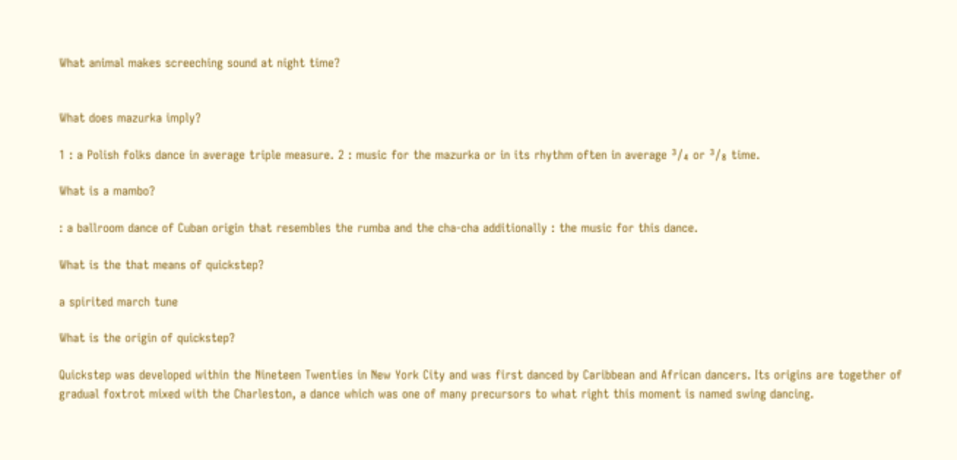What animal makes screeching sound at night time?


What does mazurka imply?

1 : a Polish folks dance in average triple measure. 2 : music for the mazurka or in its rhythm often in average ³/₄ or ³/₈ time.

What is a mambo?

: a ballroom dance of Cuban origin that resembles the rumba and the cha-cha additionally : the music for this dance.

What is the that means of quickstep?

a spirited march tune

What is the origin of quickstep?

Quickstep was developed within the Nineteen Twenties in New York City and was first danced by Caribbean and African dancers. Its origins are together of gradual foxtrot mixed with the Charleston, a dance which was one of many precursors to what right this moment is named swing dancing.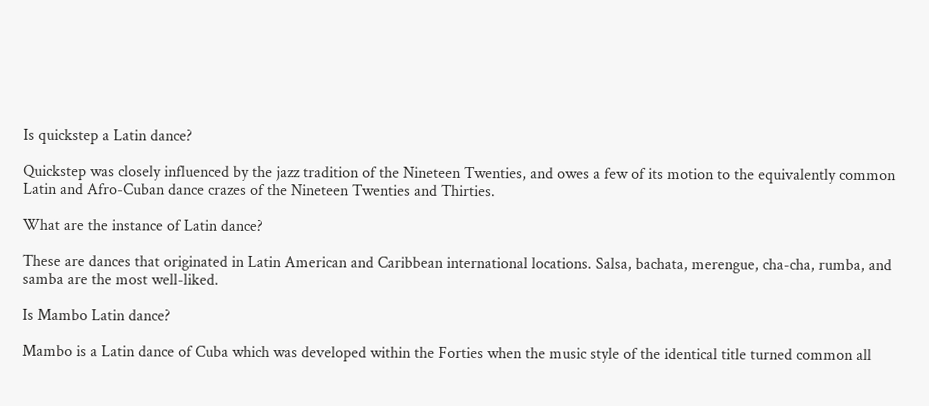Is quickstep a Latin dance?

Quickstep was closely influenced by the jazz tradition of the Nineteen Twenties, and owes a few of its motion to the equivalently common Latin and Afro-Cuban dance crazes of the Nineteen Twenties and Thirties.

What are the instance of Latin dance?

These are dances that originated in Latin American and Caribbean international locations. Salsa, bachata, merengue, cha-cha, rumba, and samba are the most well-liked.

Is Mambo Latin dance?

Mambo is a Latin dance of Cuba which was developed within the Forties when the music style of the identical title turned common all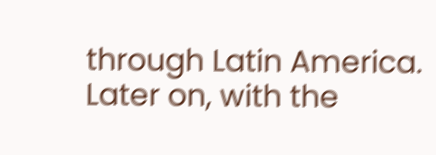through Latin America. Later on, with the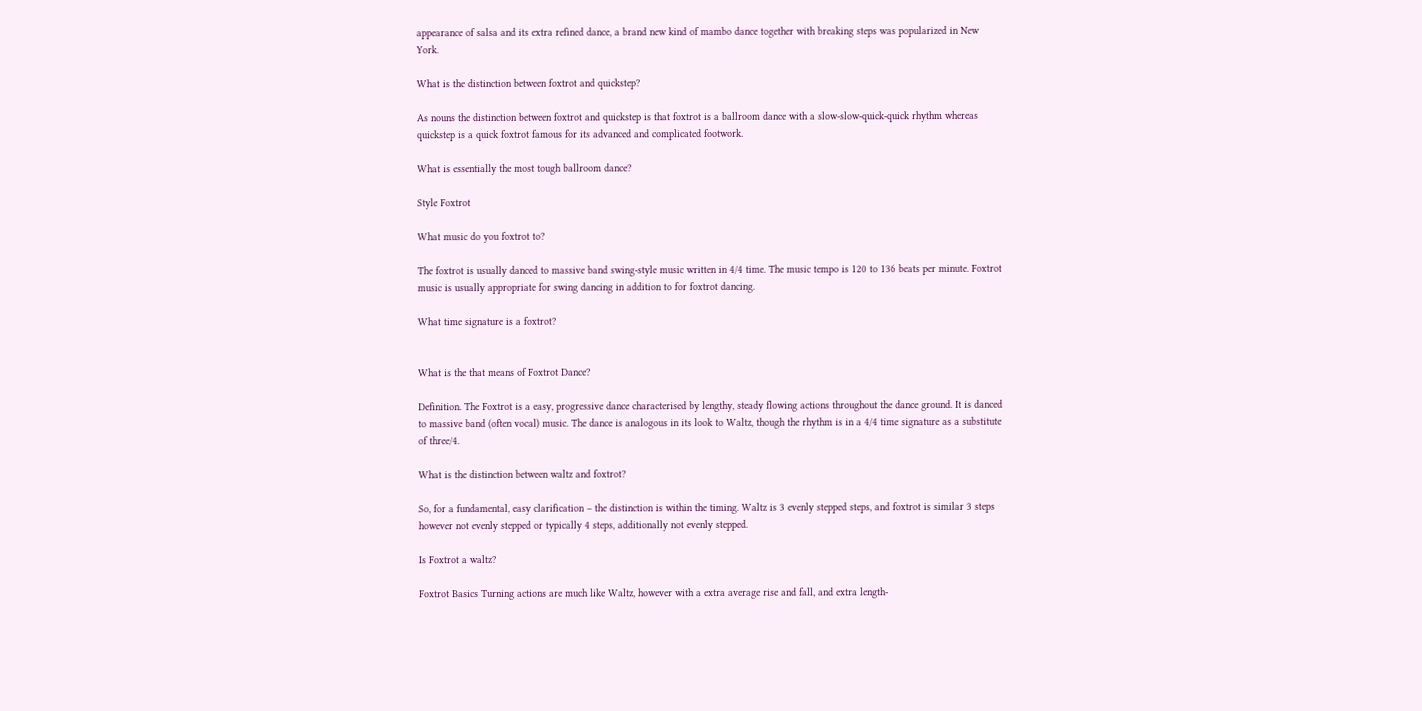appearance of salsa and its extra refined dance, a brand new kind of mambo dance together with breaking steps was popularized in New York.

What is the distinction between foxtrot and quickstep?

As nouns the distinction between foxtrot and quickstep is that foxtrot is a ballroom dance with a slow-slow-quick-quick rhythm whereas quickstep is a quick foxtrot famous for its advanced and complicated footwork.

What is essentially the most tough ballroom dance?

Style Foxtrot

What music do you foxtrot to?

The foxtrot is usually danced to massive band swing-style music written in 4/4 time. The music tempo is 120 to 136 beats per minute. Foxtrot music is usually appropriate for swing dancing in addition to for foxtrot dancing.

What time signature is a foxtrot?


What is the that means of Foxtrot Dance?

Definition. The Foxtrot is a easy, progressive dance characterised by lengthy, steady flowing actions throughout the dance ground. It is danced to massive band (often vocal) music. The dance is analogous in its look to Waltz, though the rhythm is in a 4/4 time signature as a substitute of three/4.

What is the distinction between waltz and foxtrot?

So, for a fundamental, easy clarification – the distinction is within the timing. Waltz is 3 evenly stepped steps, and foxtrot is similar 3 steps however not evenly stepped or typically 4 steps, additionally not evenly stepped.

Is Foxtrot a waltz?

Foxtrot Basics Turning actions are much like Waltz, however with a extra average rise and fall, and extra length-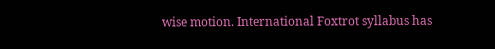wise motion. International Foxtrot syllabus has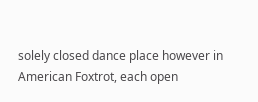solely closed dance place however in American Foxtrot, each open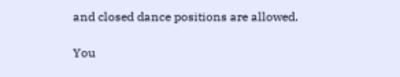and closed dance positions are allowed.

You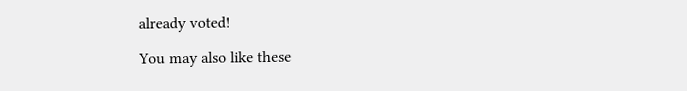already voted!

You may also like these